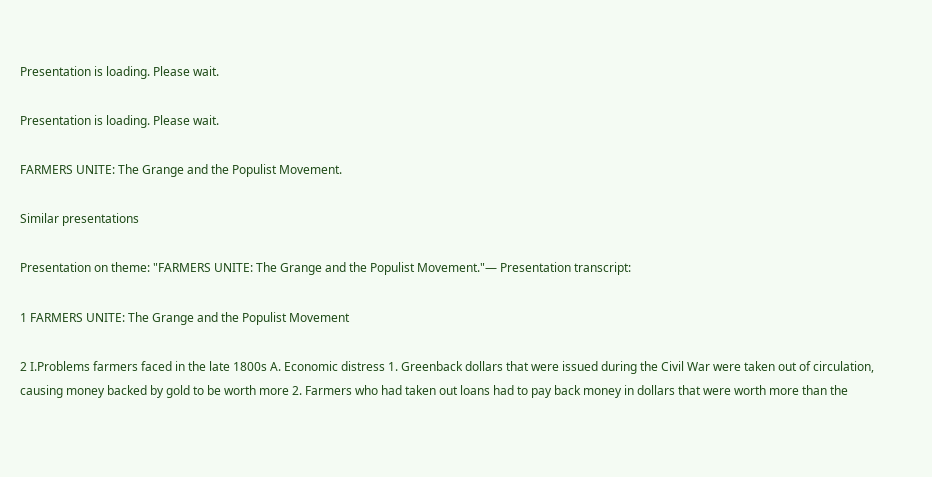Presentation is loading. Please wait.

Presentation is loading. Please wait.

FARMERS UNITE: The Grange and the Populist Movement.

Similar presentations

Presentation on theme: "FARMERS UNITE: The Grange and the Populist Movement."— Presentation transcript:

1 FARMERS UNITE: The Grange and the Populist Movement

2 I.Problems farmers faced in the late 1800s A. Economic distress 1. Greenback dollars that were issued during the Civil War were taken out of circulation, causing money backed by gold to be worth more 2. Farmers who had taken out loans had to pay back money in dollars that were worth more than the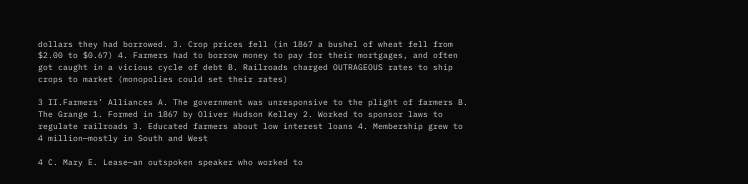dollars they had borrowed. 3. Crop prices fell (in 1867 a bushel of wheat fell from $2.00 to $0.67) 4. Farmers had to borrow money to pay for their mortgages, and often got caught in a vicious cycle of debt B. Railroads charged OUTRAGEOUS rates to ship crops to market (monopolies could set their rates)

3 II.Farmers’ Alliances A. The government was unresponsive to the plight of farmers B. The Grange 1. Formed in 1867 by Oliver Hudson Kelley 2. Worked to sponsor laws to regulate railroads 3. Educated farmers about low interest loans 4. Membership grew to 4 million—mostly in South and West

4 C. Mary E. Lease—an outspoken speaker who worked to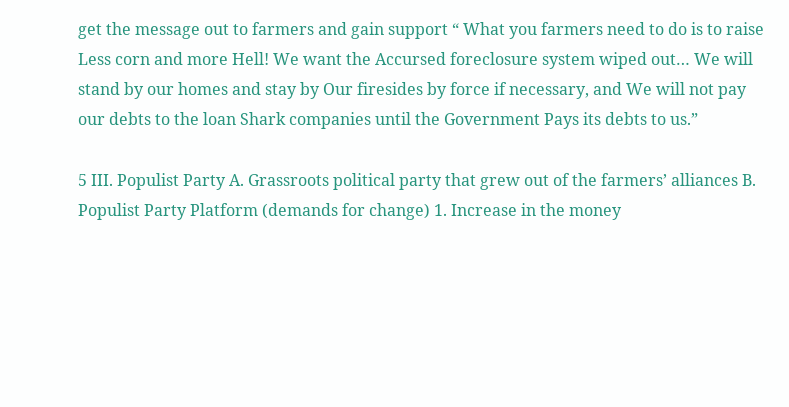get the message out to farmers and gain support “ What you farmers need to do is to raise Less corn and more Hell! We want the Accursed foreclosure system wiped out… We will stand by our homes and stay by Our firesides by force if necessary, and We will not pay our debts to the loan Shark companies until the Government Pays its debts to us.”

5 III. Populist Party A. Grassroots political party that grew out of the farmers’ alliances B. Populist Party Platform (demands for change) 1. Increase in the money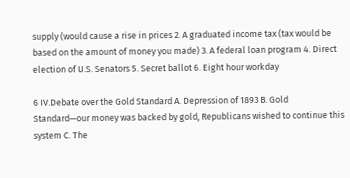supply (would cause a rise in prices 2. A graduated income tax (tax would be based on the amount of money you made) 3. A federal loan program 4. Direct election of U.S. Senators 5. Secret ballot 6. Eight hour workday

6 IV.Debate over the Gold Standard A. Depression of 1893 B. Gold Standard—our money was backed by gold, Republicans wished to continue this system C. The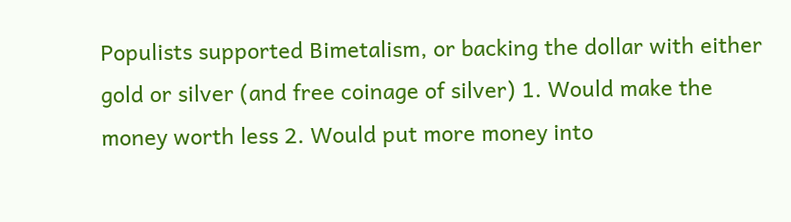Populists supported Bimetalism, or backing the dollar with either gold or silver (and free coinage of silver) 1. Would make the money worth less 2. Would put more money into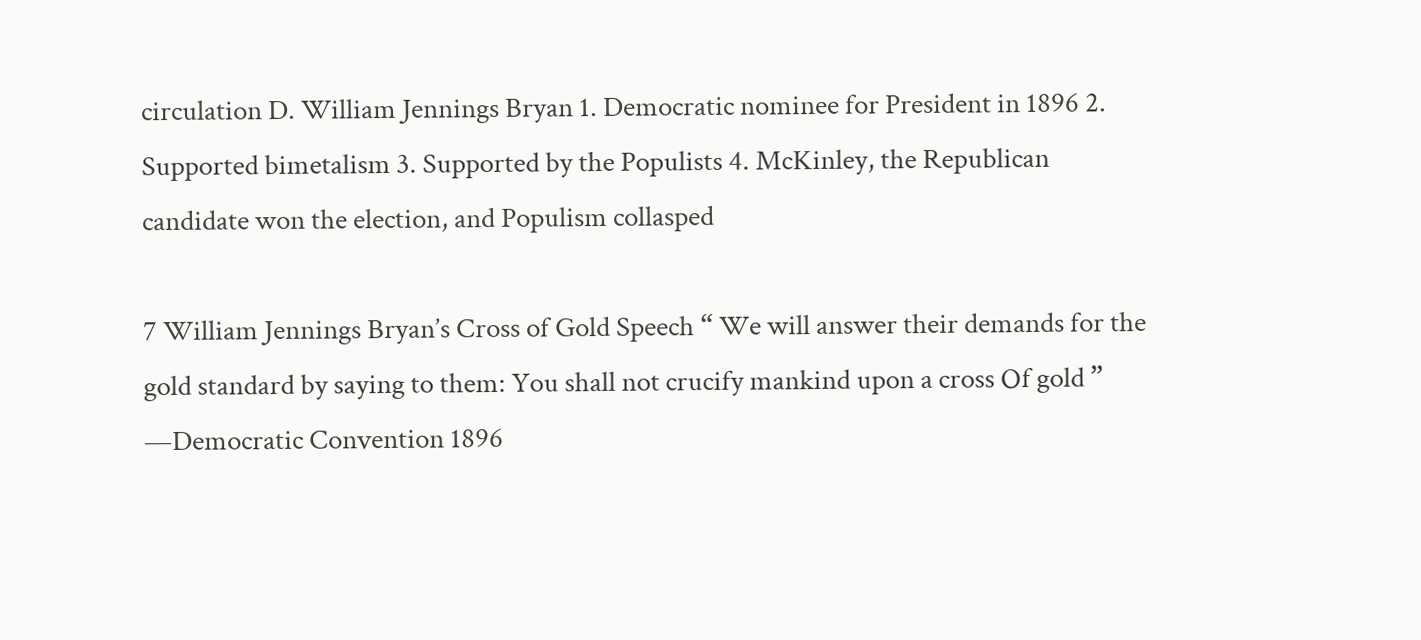circulation D. William Jennings Bryan 1. Democratic nominee for President in 1896 2. Supported bimetalism 3. Supported by the Populists 4. McKinley, the Republican candidate won the election, and Populism collasped

7 William Jennings Bryan’s Cross of Gold Speech “ We will answer their demands for the gold standard by saying to them: You shall not crucify mankind upon a cross Of gold ” —Democratic Convention 1896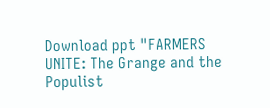Download ppt "FARMERS UNITE: The Grange and the Populist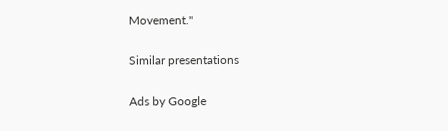Movement."

Similar presentations

Ads by Google